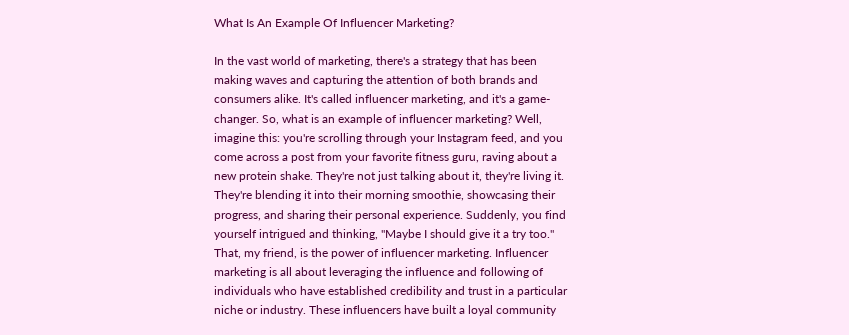What Is An Example Of Influencer Marketing?

In the vast world of marketing, there's a strategy that has been making waves and capturing the attention of both brands and consumers alike. It's called influencer marketing, and it's a game-changer. So, what is an example of influencer marketing? Well, imagine this: you're scrolling through your Instagram feed, and you come across a post from your favorite fitness guru, raving about a new protein shake. They're not just talking about it, they're living it. They're blending it into their morning smoothie, showcasing their progress, and sharing their personal experience. Suddenly, you find yourself intrigued and thinking, "Maybe I should give it a try too." That, my friend, is the power of influencer marketing. Influencer marketing is all about leveraging the influence and following of individuals who have established credibility and trust in a particular niche or industry. These influencers have built a loyal community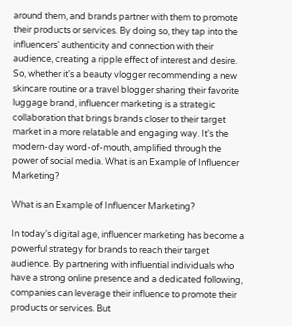around them, and brands partner with them to promote their products or services. By doing so, they tap into the influencers' authenticity and connection with their audience, creating a ripple effect of interest and desire. So, whether it's a beauty vlogger recommending a new skincare routine or a travel blogger sharing their favorite luggage brand, influencer marketing is a strategic collaboration that brings brands closer to their target market in a more relatable and engaging way. It's the modern-day word-of-mouth, amplified through the power of social media. What is an Example of Influencer Marketing?

What is an Example of Influencer Marketing?

In today's digital age, influencer marketing has become a powerful strategy for brands to reach their target audience. By partnering with influential individuals who have a strong online presence and a dedicated following, companies can leverage their influence to promote their products or services. But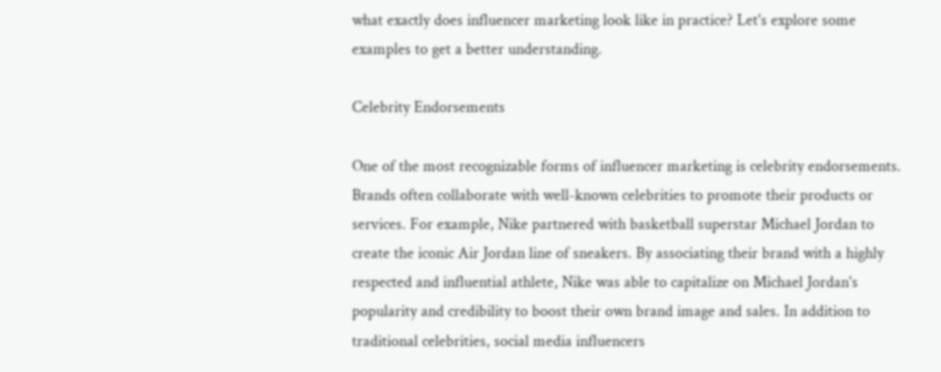what exactly does influencer marketing look like in practice? Let's explore some examples to get a better understanding.

Celebrity Endorsements

One of the most recognizable forms of influencer marketing is celebrity endorsements. Brands often collaborate with well-known celebrities to promote their products or services. For example, Nike partnered with basketball superstar Michael Jordan to create the iconic Air Jordan line of sneakers. By associating their brand with a highly respected and influential athlete, Nike was able to capitalize on Michael Jordan's popularity and credibility to boost their own brand image and sales. In addition to traditional celebrities, social media influencers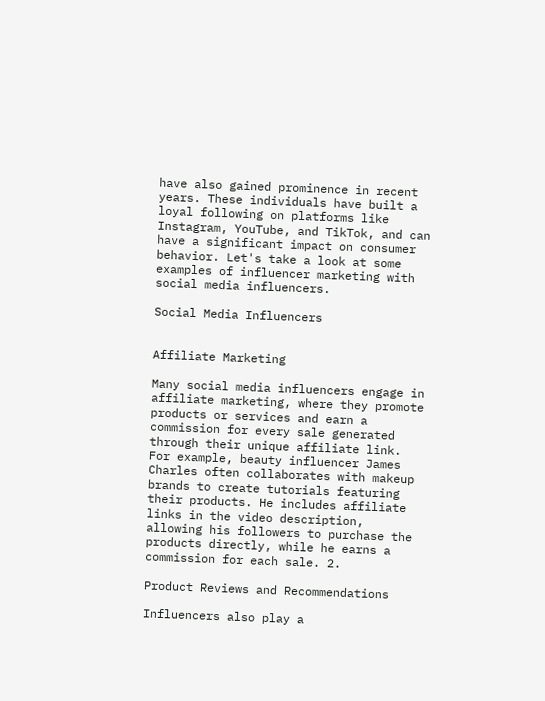have also gained prominence in recent years. These individuals have built a loyal following on platforms like Instagram, YouTube, and TikTok, and can have a significant impact on consumer behavior. Let's take a look at some examples of influencer marketing with social media influencers.

Social Media Influencers


Affiliate Marketing

Many social media influencers engage in affiliate marketing, where they promote products or services and earn a commission for every sale generated through their unique affiliate link. For example, beauty influencer James Charles often collaborates with makeup brands to create tutorials featuring their products. He includes affiliate links in the video description, allowing his followers to purchase the products directly, while he earns a commission for each sale. 2.

Product Reviews and Recommendations

Influencers also play a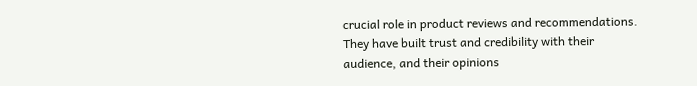crucial role in product reviews and recommendations. They have built trust and credibility with their audience, and their opinions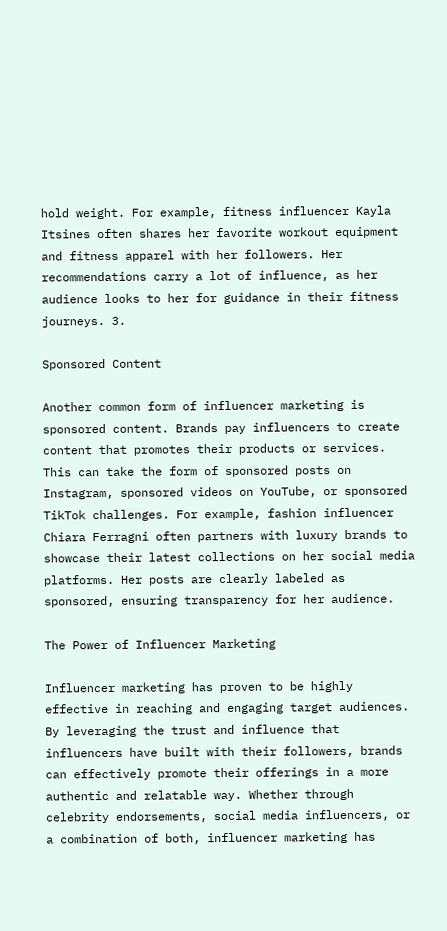hold weight. For example, fitness influencer Kayla Itsines often shares her favorite workout equipment and fitness apparel with her followers. Her recommendations carry a lot of influence, as her audience looks to her for guidance in their fitness journeys. 3.

Sponsored Content

Another common form of influencer marketing is sponsored content. Brands pay influencers to create content that promotes their products or services. This can take the form of sponsored posts on Instagram, sponsored videos on YouTube, or sponsored TikTok challenges. For example, fashion influencer Chiara Ferragni often partners with luxury brands to showcase their latest collections on her social media platforms. Her posts are clearly labeled as sponsored, ensuring transparency for her audience.

The Power of Influencer Marketing

Influencer marketing has proven to be highly effective in reaching and engaging target audiences. By leveraging the trust and influence that influencers have built with their followers, brands can effectively promote their offerings in a more authentic and relatable way. Whether through celebrity endorsements, social media influencers, or a combination of both, influencer marketing has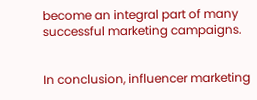become an integral part of many successful marketing campaigns.


In conclusion, influencer marketing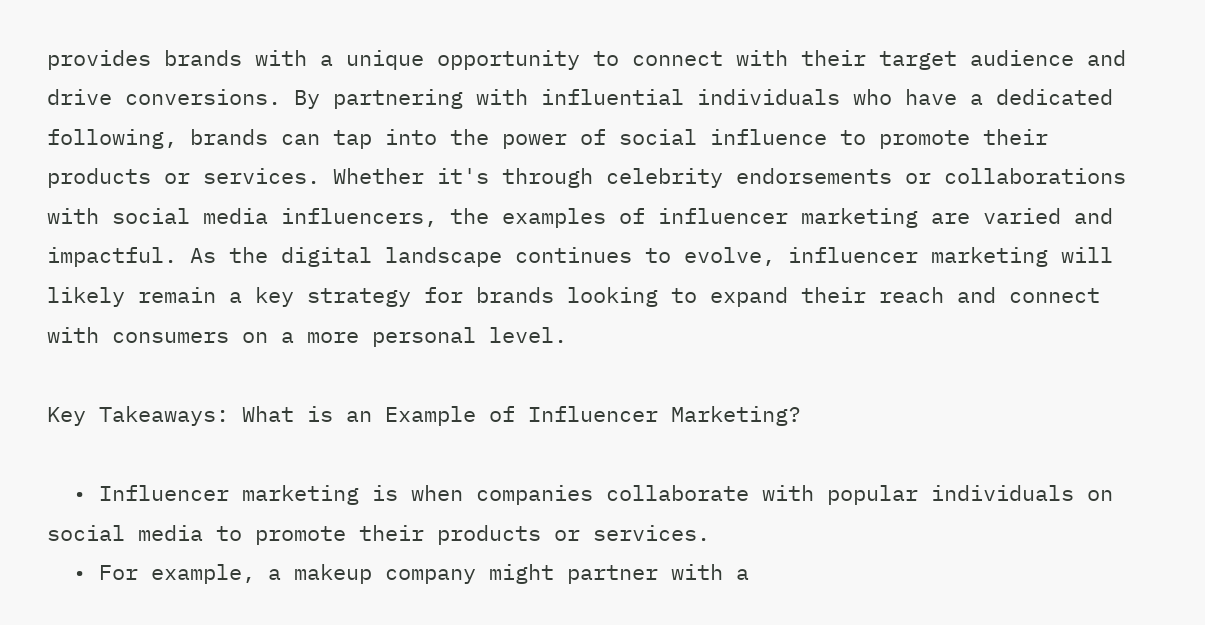provides brands with a unique opportunity to connect with their target audience and drive conversions. By partnering with influential individuals who have a dedicated following, brands can tap into the power of social influence to promote their products or services. Whether it's through celebrity endorsements or collaborations with social media influencers, the examples of influencer marketing are varied and impactful. As the digital landscape continues to evolve, influencer marketing will likely remain a key strategy for brands looking to expand their reach and connect with consumers on a more personal level.

Key Takeaways: What is an Example of Influencer Marketing?

  • Influencer marketing is when companies collaborate with popular individuals on social media to promote their products or services.
  • For example, a makeup company might partner with a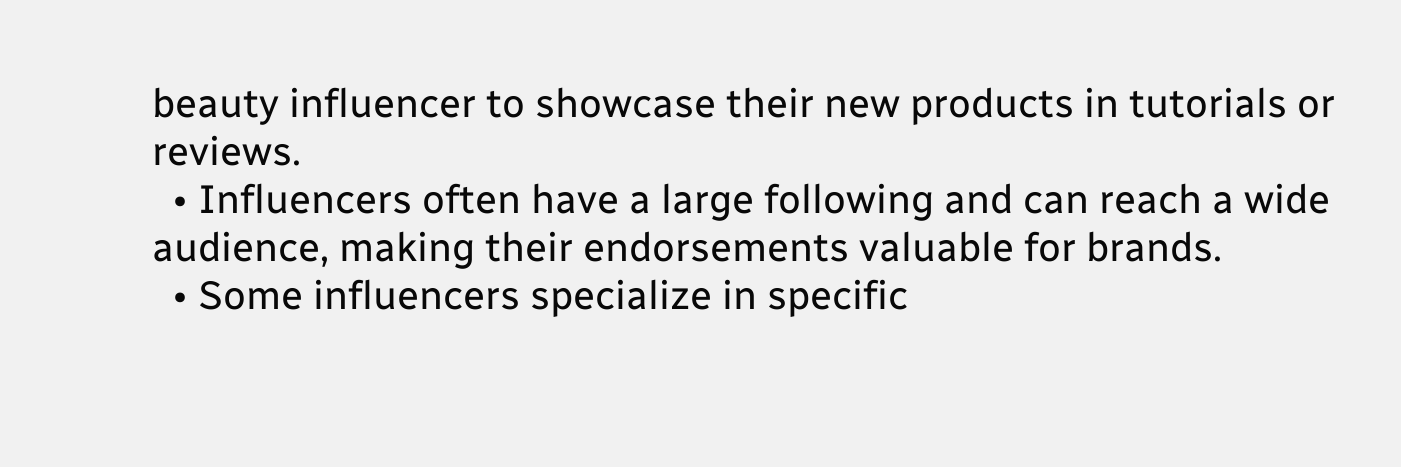beauty influencer to showcase their new products in tutorials or reviews.
  • Influencers often have a large following and can reach a wide audience, making their endorsements valuable for brands.
  • Some influencers specialize in specific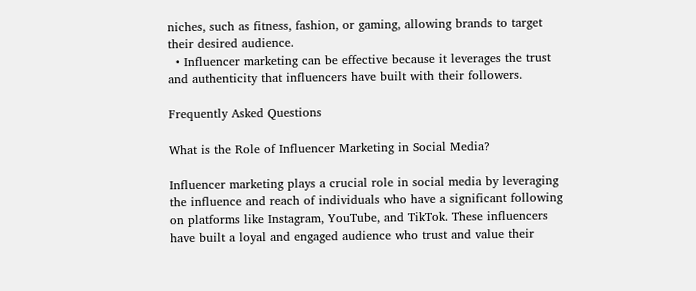niches, such as fitness, fashion, or gaming, allowing brands to target their desired audience.
  • Influencer marketing can be effective because it leverages the trust and authenticity that influencers have built with their followers.

Frequently Asked Questions

What is the Role of Influencer Marketing in Social Media?

Influencer marketing plays a crucial role in social media by leveraging the influence and reach of individuals who have a significant following on platforms like Instagram, YouTube, and TikTok. These influencers have built a loyal and engaged audience who trust and value their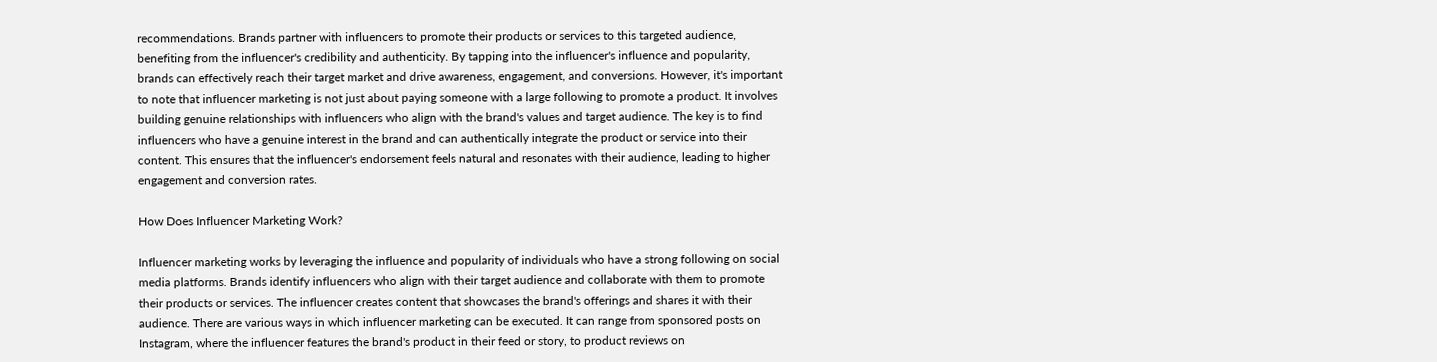recommendations. Brands partner with influencers to promote their products or services to this targeted audience, benefiting from the influencer's credibility and authenticity. By tapping into the influencer's influence and popularity, brands can effectively reach their target market and drive awareness, engagement, and conversions. However, it's important to note that influencer marketing is not just about paying someone with a large following to promote a product. It involves building genuine relationships with influencers who align with the brand's values and target audience. The key is to find influencers who have a genuine interest in the brand and can authentically integrate the product or service into their content. This ensures that the influencer's endorsement feels natural and resonates with their audience, leading to higher engagement and conversion rates.

How Does Influencer Marketing Work?

Influencer marketing works by leveraging the influence and popularity of individuals who have a strong following on social media platforms. Brands identify influencers who align with their target audience and collaborate with them to promote their products or services. The influencer creates content that showcases the brand's offerings and shares it with their audience. There are various ways in which influencer marketing can be executed. It can range from sponsored posts on Instagram, where the influencer features the brand's product in their feed or story, to product reviews on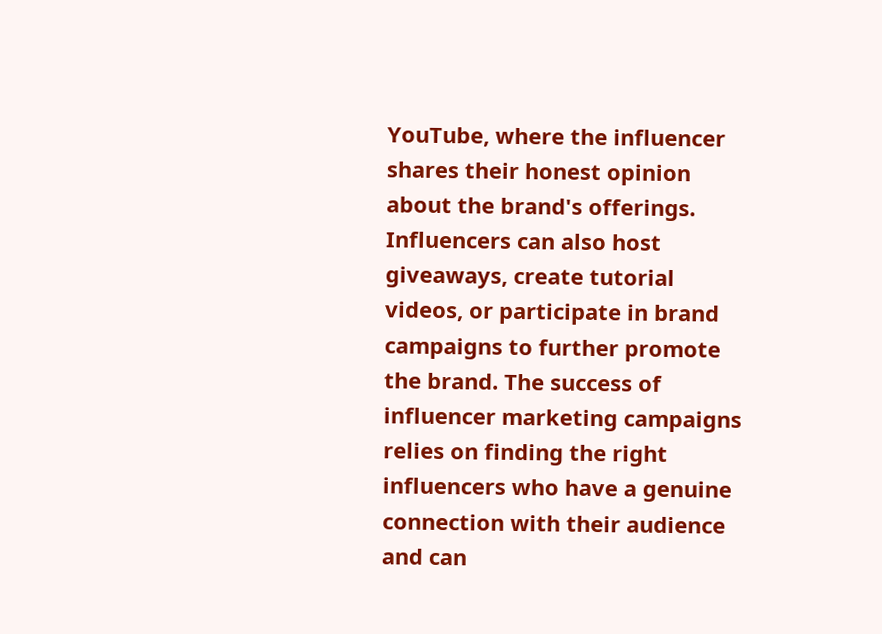YouTube, where the influencer shares their honest opinion about the brand's offerings. Influencers can also host giveaways, create tutorial videos, or participate in brand campaigns to further promote the brand. The success of influencer marketing campaigns relies on finding the right influencers who have a genuine connection with their audience and can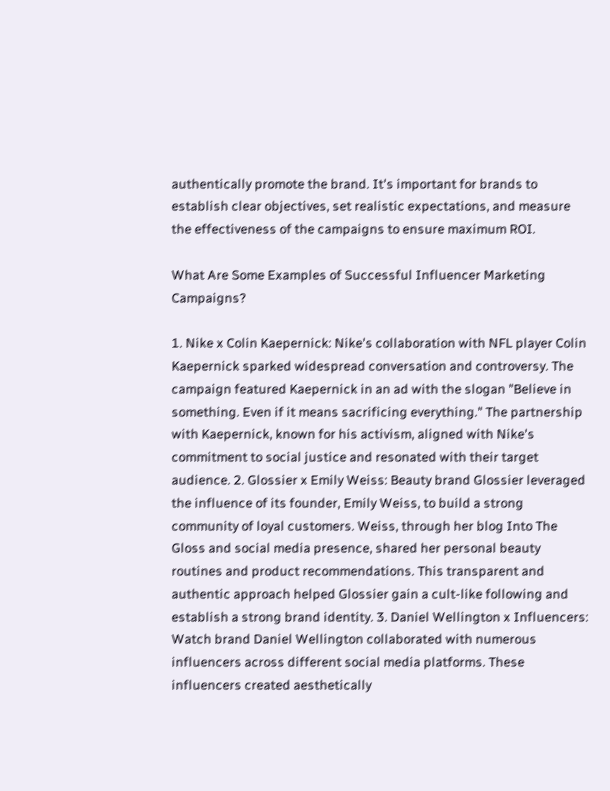authentically promote the brand. It's important for brands to establish clear objectives, set realistic expectations, and measure the effectiveness of the campaigns to ensure maximum ROI.

What Are Some Examples of Successful Influencer Marketing Campaigns?

1. Nike x Colin Kaepernick: Nike's collaboration with NFL player Colin Kaepernick sparked widespread conversation and controversy. The campaign featured Kaepernick in an ad with the slogan "Believe in something. Even if it means sacrificing everything." The partnership with Kaepernick, known for his activism, aligned with Nike's commitment to social justice and resonated with their target audience. 2. Glossier x Emily Weiss: Beauty brand Glossier leveraged the influence of its founder, Emily Weiss, to build a strong community of loyal customers. Weiss, through her blog Into The Gloss and social media presence, shared her personal beauty routines and product recommendations. This transparent and authentic approach helped Glossier gain a cult-like following and establish a strong brand identity. 3. Daniel Wellington x Influencers: Watch brand Daniel Wellington collaborated with numerous influencers across different social media platforms. These influencers created aesthetically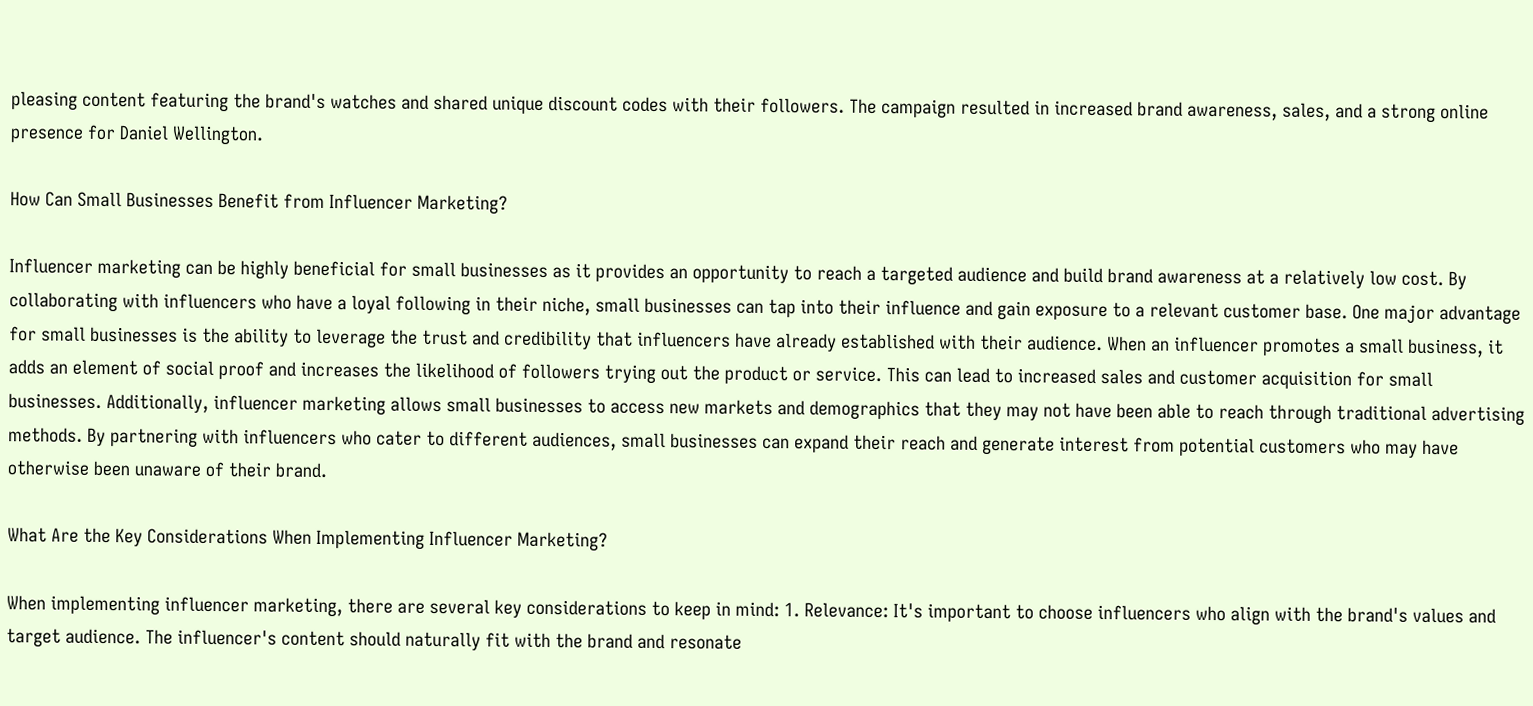pleasing content featuring the brand's watches and shared unique discount codes with their followers. The campaign resulted in increased brand awareness, sales, and a strong online presence for Daniel Wellington.

How Can Small Businesses Benefit from Influencer Marketing?

Influencer marketing can be highly beneficial for small businesses as it provides an opportunity to reach a targeted audience and build brand awareness at a relatively low cost. By collaborating with influencers who have a loyal following in their niche, small businesses can tap into their influence and gain exposure to a relevant customer base. One major advantage for small businesses is the ability to leverage the trust and credibility that influencers have already established with their audience. When an influencer promotes a small business, it adds an element of social proof and increases the likelihood of followers trying out the product or service. This can lead to increased sales and customer acquisition for small businesses. Additionally, influencer marketing allows small businesses to access new markets and demographics that they may not have been able to reach through traditional advertising methods. By partnering with influencers who cater to different audiences, small businesses can expand their reach and generate interest from potential customers who may have otherwise been unaware of their brand.

What Are the Key Considerations When Implementing Influencer Marketing?

When implementing influencer marketing, there are several key considerations to keep in mind: 1. Relevance: It's important to choose influencers who align with the brand's values and target audience. The influencer's content should naturally fit with the brand and resonate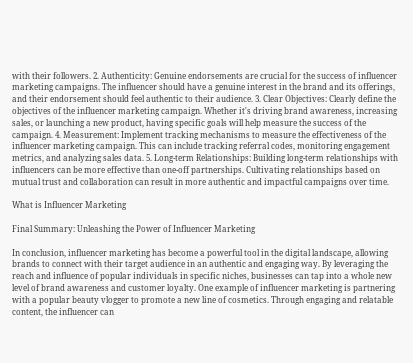with their followers. 2. Authenticity: Genuine endorsements are crucial for the success of influencer marketing campaigns. The influencer should have a genuine interest in the brand and its offerings, and their endorsement should feel authentic to their audience. 3. Clear Objectives: Clearly define the objectives of the influencer marketing campaign. Whether it's driving brand awareness, increasing sales, or launching a new product, having specific goals will help measure the success of the campaign. 4. Measurement: Implement tracking mechanisms to measure the effectiveness of the influencer marketing campaign. This can include tracking referral codes, monitoring engagement metrics, and analyzing sales data. 5. Long-term Relationships: Building long-term relationships with influencers can be more effective than one-off partnerships. Cultivating relationships based on mutual trust and collaboration can result in more authentic and impactful campaigns over time.

What is Influencer Marketing

Final Summary: Unleashing the Power of Influencer Marketing

In conclusion, influencer marketing has become a powerful tool in the digital landscape, allowing brands to connect with their target audience in an authentic and engaging way. By leveraging the reach and influence of popular individuals in specific niches, businesses can tap into a whole new level of brand awareness and customer loyalty. One example of influencer marketing is partnering with a popular beauty vlogger to promote a new line of cosmetics. Through engaging and relatable content, the influencer can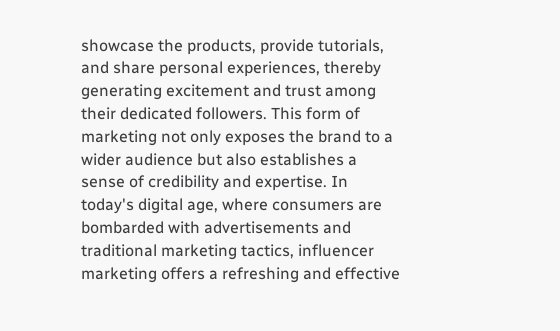showcase the products, provide tutorials, and share personal experiences, thereby generating excitement and trust among their dedicated followers. This form of marketing not only exposes the brand to a wider audience but also establishes a sense of credibility and expertise. In today's digital age, where consumers are bombarded with advertisements and traditional marketing tactics, influencer marketing offers a refreshing and effective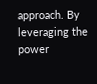approach. By leveraging the power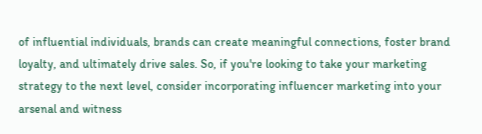of influential individuals, brands can create meaningful connections, foster brand loyalty, and ultimately drive sales. So, if you're looking to take your marketing strategy to the next level, consider incorporating influencer marketing into your arsenal and witness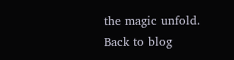the magic unfold.
Back to blog